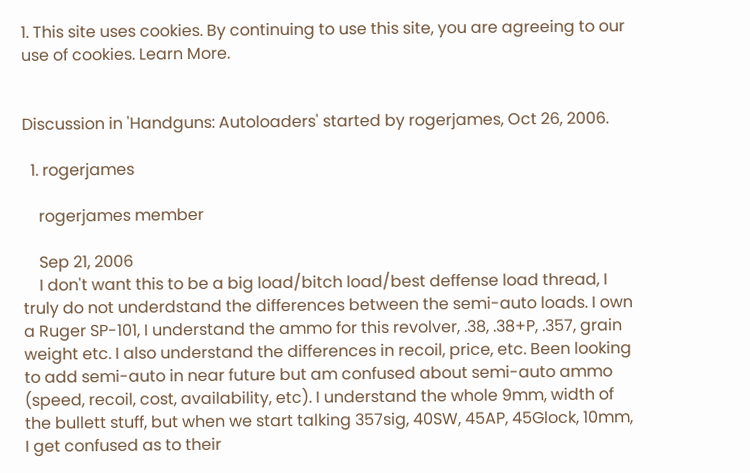1. This site uses cookies. By continuing to use this site, you are agreeing to our use of cookies. Learn More.


Discussion in 'Handguns: Autoloaders' started by rogerjames, Oct 26, 2006.

  1. rogerjames

    rogerjames member

    Sep 21, 2006
    I don't want this to be a big load/bitch load/best deffense load thread, I truly do not underdstand the differences between the semi-auto loads. I own a Ruger SP-101, I understand the ammo for this revolver, .38, .38+P, .357, grain weight etc. I also understand the differences in recoil, price, etc. Been looking to add semi-auto in near future but am confused about semi-auto ammo (speed, recoil, cost, availability, etc). I understand the whole 9mm, width of the bullett stuff, but when we start talking 357sig, 40SW, 45AP, 45Glock, 10mm, I get confused as to their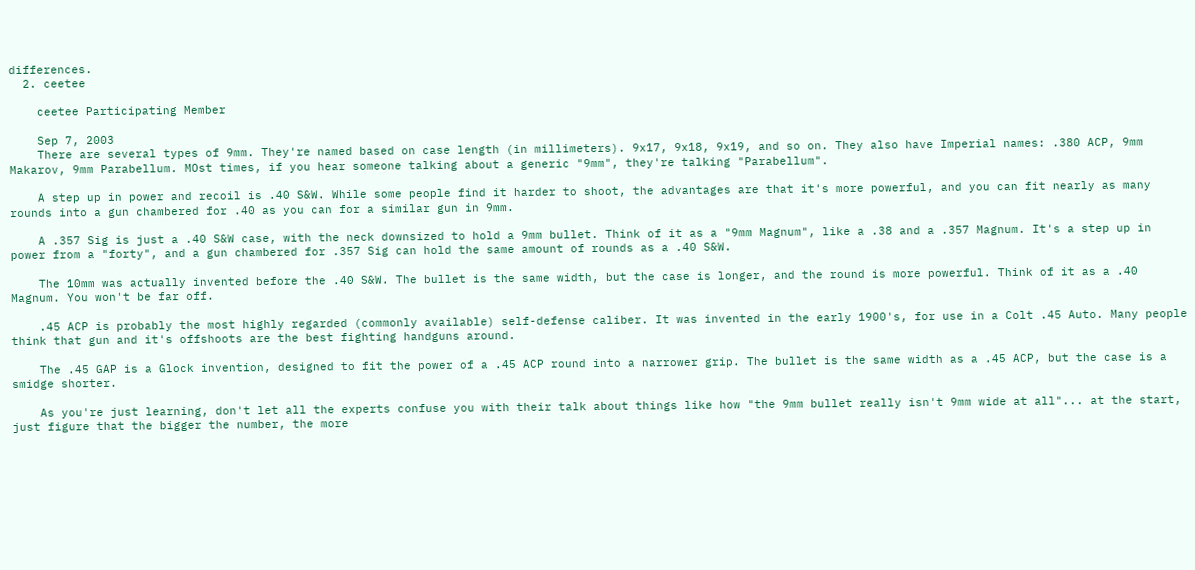differences.
  2. ceetee

    ceetee Participating Member

    Sep 7, 2003
    There are several types of 9mm. They're named based on case length (in millimeters). 9x17, 9x18, 9x19, and so on. They also have Imperial names: .380 ACP, 9mm Makarov, 9mm Parabellum. MOst times, if you hear someone talking about a generic "9mm", they're talking "Parabellum".

    A step up in power and recoil is .40 S&W. While some people find it harder to shoot, the advantages are that it's more powerful, and you can fit nearly as many rounds into a gun chambered for .40 as you can for a similar gun in 9mm.

    A .357 Sig is just a .40 S&W case, with the neck downsized to hold a 9mm bullet. Think of it as a "9mm Magnum", like a .38 and a .357 Magnum. It's a step up in power from a "forty", and a gun chambered for .357 Sig can hold the same amount of rounds as a .40 S&W.

    The 10mm was actually invented before the .40 S&W. The bullet is the same width, but the case is longer, and the round is more powerful. Think of it as a .40 Magnum. You won't be far off.

    .45 ACP is probably the most highly regarded (commonly available) self-defense caliber. It was invented in the early 1900's, for use in a Colt .45 Auto. Many people think that gun and it's offshoots are the best fighting handguns around.

    The .45 GAP is a Glock invention, designed to fit the power of a .45 ACP round into a narrower grip. The bullet is the same width as a .45 ACP, but the case is a smidge shorter.

    As you're just learning, don't let all the experts confuse you with their talk about things like how "the 9mm bullet really isn't 9mm wide at all"... at the start, just figure that the bigger the number, the more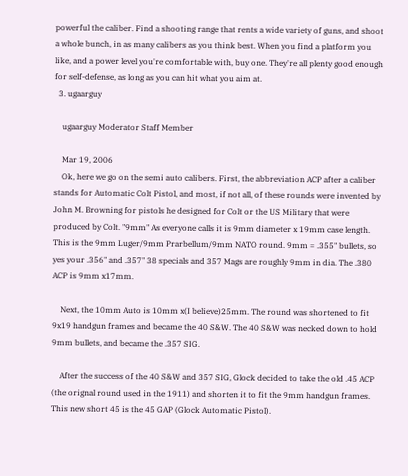powerful the caliber. Find a shooting range that rents a wide variety of guns, and shoot a whole bunch, in as many calibers as you think best. When you find a platform you like, and a power level you're comfortable with, buy one. They're all plenty good enough for self-defense, as long as you can hit what you aim at.
  3. ugaarguy

    ugaarguy Moderator Staff Member

    Mar 19, 2006
    Ok, here we go on the semi auto calibers. First, the abbreviation ACP after a caliber stands for Automatic Colt Pistol, and most, if not all, of these rounds were invented by John M. Browning for pistols he designed for Colt or the US Military that were produced by Colt. "9mm" As everyone calls it is 9mm diameter x 19mm case length. This is the 9mm Luger/9mm Prarbellum/9mm NATO round. 9mm = .355" bullets, so yes your .356" and .357" 38 specials and 357 Mags are roughly 9mm in dia. The .380 ACP is 9mm x17mm.

    Next, the 10mm Auto is 10mm x(I believe)25mm. The round was shortened to fit 9x19 handgun frames and became the 40 S&W. The 40 S&W was necked down to hold 9mm bullets, and became the .357 SIG.

    After the success of the 40 S&W and 357 SIG, Glock decided to take the old .45 ACP (the orignal round used in the 1911) and shorten it to fit the 9mm handgun frames. This new short 45 is the 45 GAP (Glock Automatic Pistol).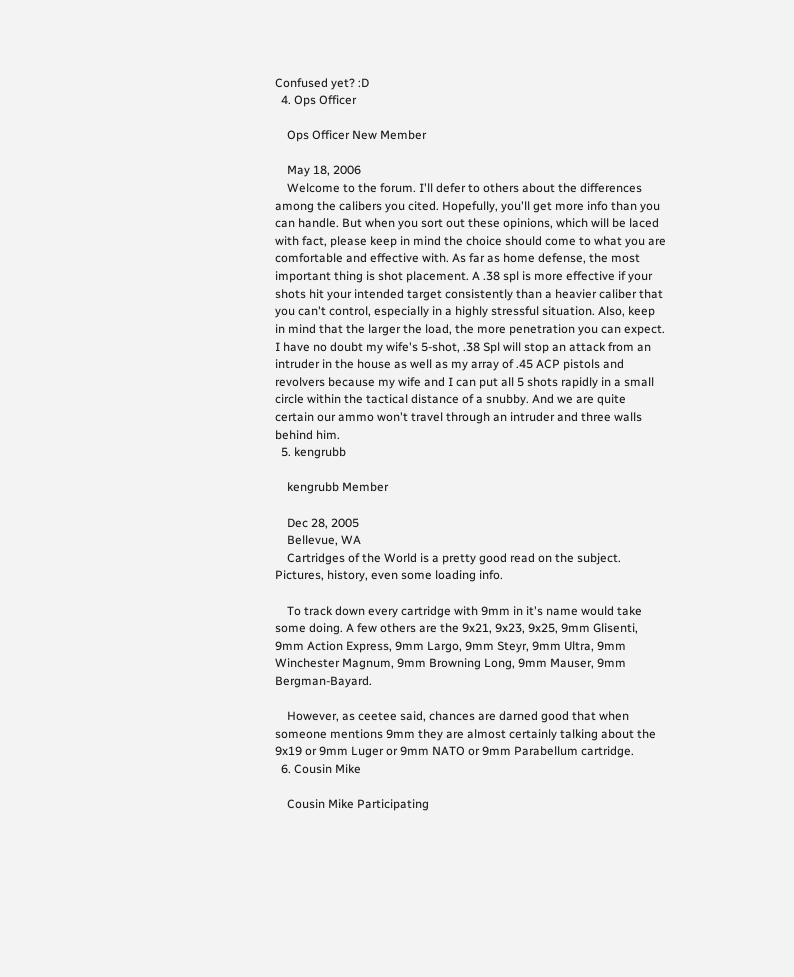Confused yet? :D
  4. Ops Officer

    Ops Officer New Member

    May 18, 2006
    Welcome to the forum. I'll defer to others about the differences among the calibers you cited. Hopefully, you'll get more info than you can handle. But when you sort out these opinions, which will be laced with fact, please keep in mind the choice should come to what you are comfortable and effective with. As far as home defense, the most important thing is shot placement. A .38 spl is more effective if your shots hit your intended target consistently than a heavier caliber that you can't control, especially in a highly stressful situation. Also, keep in mind that the larger the load, the more penetration you can expect. I have no doubt my wife's 5-shot, .38 Spl will stop an attack from an intruder in the house as well as my array of .45 ACP pistols and revolvers because my wife and I can put all 5 shots rapidly in a small circle within the tactical distance of a snubby. And we are quite certain our ammo won't travel through an intruder and three walls behind him.
  5. kengrubb

    kengrubb Member

    Dec 28, 2005
    Bellevue, WA
    Cartridges of the World is a pretty good read on the subject. Pictures, history, even some loading info.

    To track down every cartridge with 9mm in it's name would take some doing. A few others are the 9x21, 9x23, 9x25, 9mm Glisenti, 9mm Action Express, 9mm Largo, 9mm Steyr, 9mm Ultra, 9mm Winchester Magnum, 9mm Browning Long, 9mm Mauser, 9mm Bergman-Bayard.

    However, as ceetee said, chances are darned good that when someone mentions 9mm they are almost certainly talking about the 9x19 or 9mm Luger or 9mm NATO or 9mm Parabellum cartridge.
  6. Cousin Mike

    Cousin Mike Participating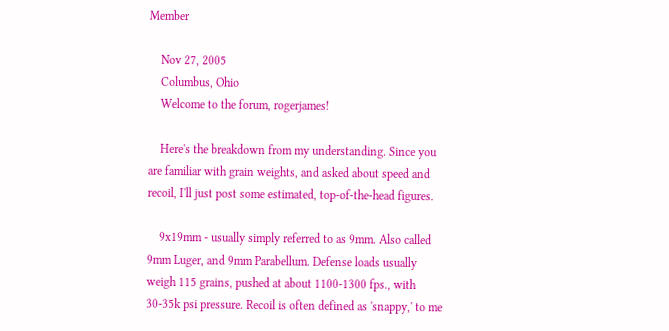Member

    Nov 27, 2005
    Columbus, Ohio
    Welcome to the forum, rogerjames!

    Here's the breakdown from my understanding. Since you are familiar with grain weights, and asked about speed and recoil, I'll just post some estimated, top-of-the-head figures.

    9x19mm - usually simply referred to as 9mm. Also called 9mm Luger, and 9mm Parabellum. Defense loads usually weigh 115 grains, pushed at about 1100-1300 fps., with 30-35k psi pressure. Recoil is often defined as 'snappy,' to me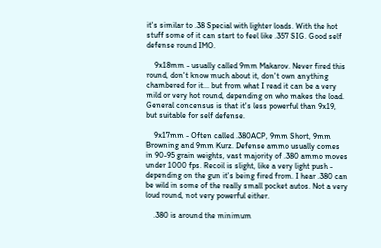it's similar to .38 Special with lighter loads. With the hot stuff some of it can start to feel like .357 SIG. Good self defense round IMO.

    9x18mm - usually called 9mm Makarov. Never fired this round, don't know much about it, don't own anything chambered for it... but from what I read it can be a very mild or very hot round, depending on who makes the load. General concensus is that it's less powerful than 9x19, but suitable for self defense.

    9x17mm - Often called .380ACP, 9mm Short, 9mm Browning and 9mm Kurz. Defense ammo usually comes in 90-95 grain weights, vast majority of .380 ammo moves under 1000 fps. Recoil is slight, like a very light push - depending on the gun it's being fired from. I hear .380 can be wild in some of the really small pocket autos. Not a very loud round, not very powerful either.

    .380 is around the minimum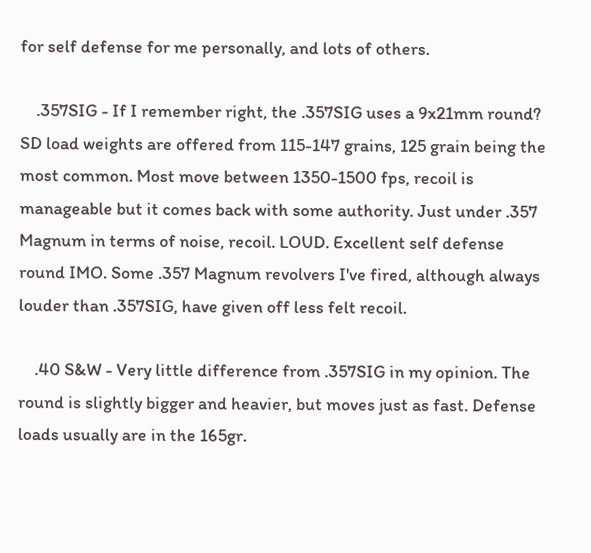for self defense for me personally, and lots of others.

    .357SIG - If I remember right, the .357SIG uses a 9x21mm round? SD load weights are offered from 115-147 grains, 125 grain being the most common. Most move between 1350-1500 fps, recoil is manageable but it comes back with some authority. Just under .357 Magnum in terms of noise, recoil. LOUD. Excellent self defense round IMO. Some .357 Magnum revolvers I've fired, although always louder than .357SIG, have given off less felt recoil.

    .40 S&W - Very little difference from .357SIG in my opinion. The round is slightly bigger and heavier, but moves just as fast. Defense loads usually are in the 165gr.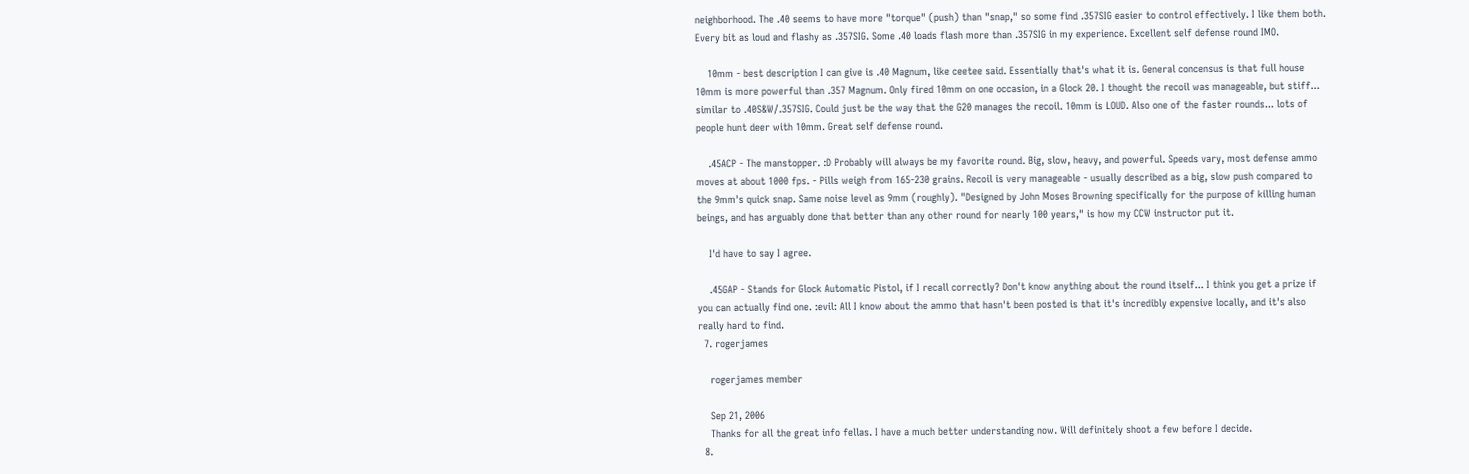neighborhood. The .40 seems to have more "torque" (push) than "snap," so some find .357SIG easier to control effectively. I like them both. Every bit as loud and flashy as .357SIG. Some .40 loads flash more than .357SIG in my experience. Excellent self defense round IMO.

    10mm - best description I can give is .40 Magnum, like ceetee said. Essentially that's what it is. General concensus is that full house 10mm is more powerful than .357 Magnum. Only fired 10mm on one occasion, in a Glock 20. I thought the recoil was manageable, but stiff... similar to .40S&W/.357SIG. Could just be the way that the G20 manages the recoil. 10mm is LOUD. Also one of the faster rounds... lots of people hunt deer with 10mm. Great self defense round.

    .45ACP - The manstopper. :D Probably will always be my favorite round. Big, slow, heavy, and powerful. Speeds vary, most defense ammo moves at about 1000 fps. - Pills weigh from 165-230 grains. Recoil is very manageable - usually described as a big, slow push compared to the 9mm's quick snap. Same noise level as 9mm (roughly). "Designed by John Moses Browning specifically for the purpose of killing human beings, and has arguably done that better than any other round for nearly 100 years," is how my CCW instructor put it.

    I'd have to say I agree.

    .45GAP - Stands for Glock Automatic Pistol, if I recall correctly? Don't know anything about the round itself... I think you get a prize if you can actually find one. :evil: All I know about the ammo that hasn't been posted is that it's incredibly expensive locally, and it's also really hard to find.
  7. rogerjames

    rogerjames member

    Sep 21, 2006
    Thanks for all the great info fellas. I have a much better understanding now. Will definitely shoot a few before I decide.
  8.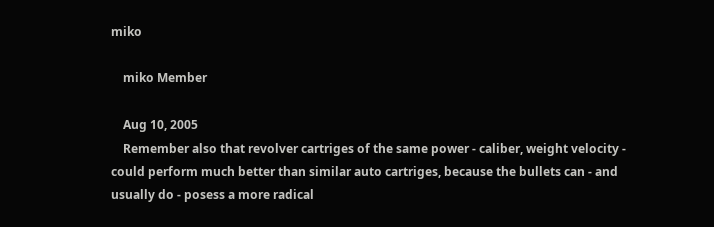miko

    miko Member

    Aug 10, 2005
    Remember also that revolver cartriges of the same power - caliber, weight velocity - could perform much better than similar auto cartriges, because the bullets can - and usually do - posess a more radical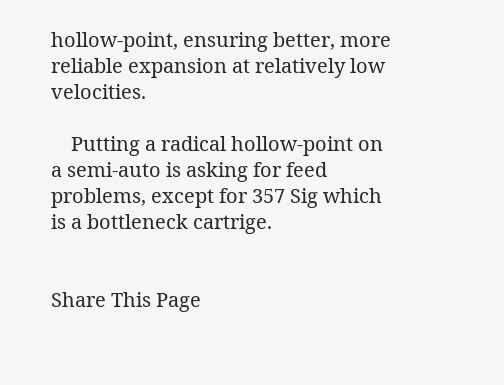hollow-point, ensuring better, more reliable expansion at relatively low velocities.

    Putting a radical hollow-point on a semi-auto is asking for feed problems, except for 357 Sig which is a bottleneck cartrige.


Share This Page